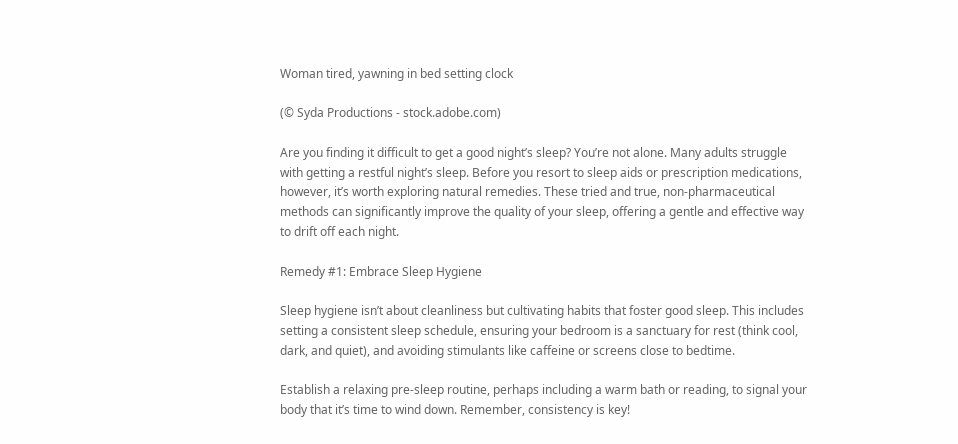Woman tired, yawning in bed setting clock

(© Syda Productions - stock.adobe.com)

Are you finding it difficult to get a good night’s sleep? You’re not alone. Many adults struggle with getting a restful night’s sleep. Before you resort to sleep aids or prescription medications, however, it’s worth exploring natural remedies. These tried and true, non-pharmaceutical methods can significantly improve the quality of your sleep, offering a gentle and effective way to drift off each night.

Remedy #1: Embrace Sleep Hygiene

Sleep hygiene isn’t about cleanliness but cultivating habits that foster good sleep. This includes setting a consistent sleep schedule, ensuring your bedroom is a sanctuary for rest (think cool, dark, and quiet), and avoiding stimulants like caffeine or screens close to bedtime.

Establish a relaxing pre-sleep routine, perhaps including a warm bath or reading, to signal your body that it’s time to wind down. Remember, consistency is key!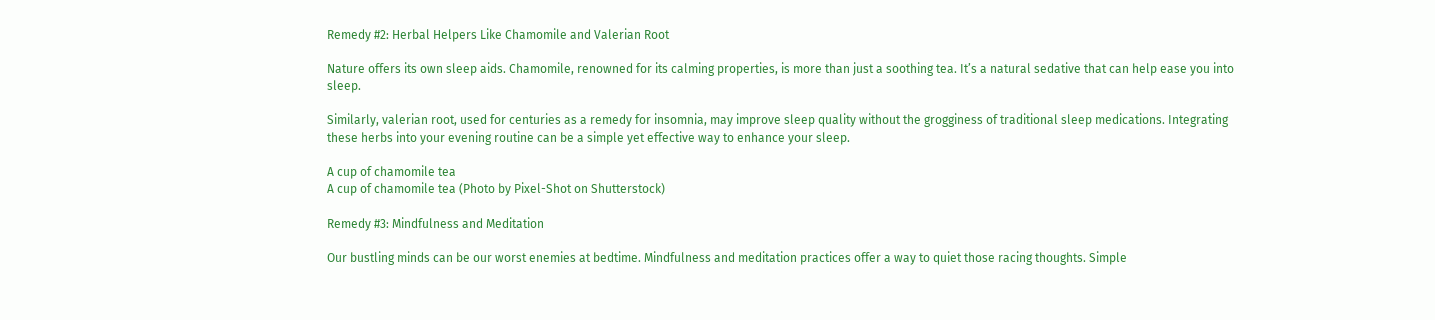Remedy #2: Herbal Helpers Like Chamomile and Valerian Root

Nature offers its own sleep aids. Chamomile, renowned for its calming properties, is more than just a soothing tea. It’s a natural sedative that can help ease you into sleep.

Similarly, valerian root, used for centuries as a remedy for insomnia, may improve sleep quality without the grogginess of traditional sleep medications. Integrating these herbs into your evening routine can be a simple yet effective way to enhance your sleep.

A cup of chamomile tea
A cup of chamomile tea (Photo by Pixel-Shot on Shutterstock)

Remedy #3: Mindfulness and Meditation

Our bustling minds can be our worst enemies at bedtime. Mindfulness and meditation practices offer a way to quiet those racing thoughts. Simple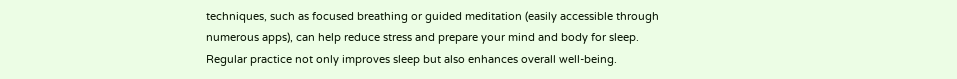techniques, such as focused breathing or guided meditation (easily accessible through numerous apps), can help reduce stress and prepare your mind and body for sleep. Regular practice not only improves sleep but also enhances overall well-being.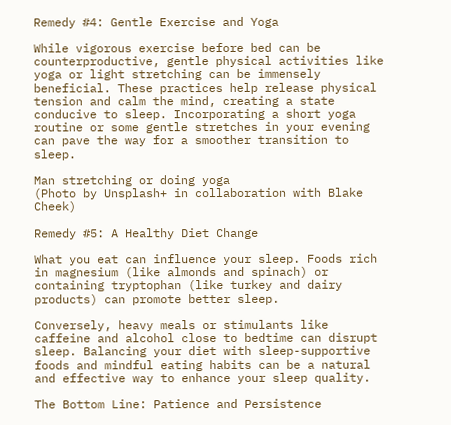Remedy #4: Gentle Exercise and Yoga

While vigorous exercise before bed can be counterproductive, gentle physical activities like yoga or light stretching can be immensely beneficial. These practices help release physical tension and calm the mind, creating a state conducive to sleep. Incorporating a short yoga routine or some gentle stretches in your evening can pave the way for a smoother transition to sleep.

Man stretching or doing yoga
(Photo by Unsplash+ in collaboration with Blake Cheek)

Remedy #5: A Healthy Diet Change

What you eat can influence your sleep. Foods rich in magnesium (like almonds and spinach) or containing tryptophan (like turkey and dairy products) can promote better sleep.

Conversely, heavy meals or stimulants like caffeine and alcohol close to bedtime can disrupt sleep. Balancing your diet with sleep-supportive foods and mindful eating habits can be a natural and effective way to enhance your sleep quality.

The Bottom Line: Patience and Persistence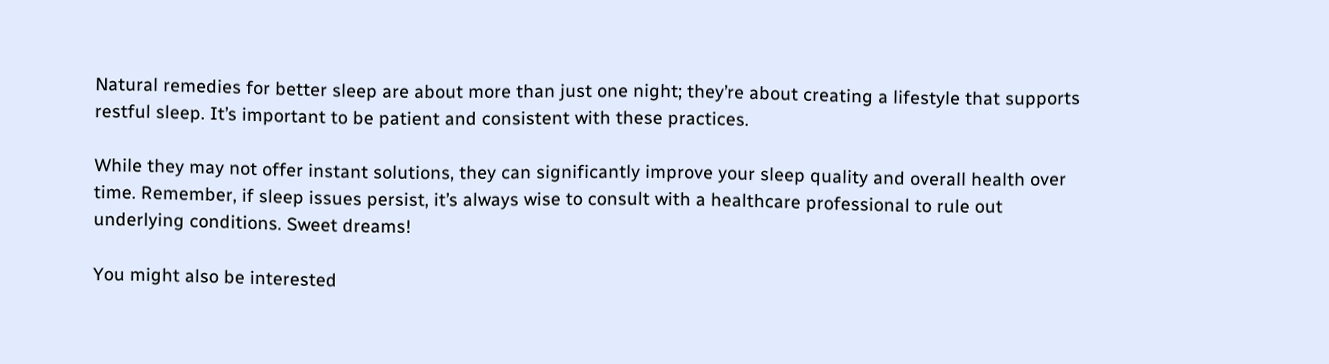Natural remedies for better sleep are about more than just one night; they’re about creating a lifestyle that supports restful sleep. It’s important to be patient and consistent with these practices.

While they may not offer instant solutions, they can significantly improve your sleep quality and overall health over time. Remember, if sleep issues persist, it’s always wise to consult with a healthcare professional to rule out underlying conditions. Sweet dreams!

You might also be interested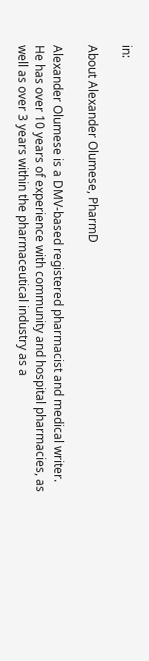in:

About Alexander Olumese, PharmD

Alexander Olumese is a DMV-based registered pharmacist and medical writer. He has over 10 years of experience with community and hospital pharmacies, as well as over 3 years within the pharmaceutical industry as a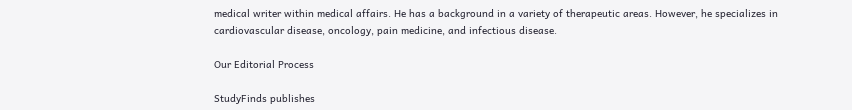medical writer within medical affairs. He has a background in a variety of therapeutic areas. However, he specializes in cardiovascular disease, oncology, pain medicine, and infectious disease.

Our Editorial Process

StudyFinds publishes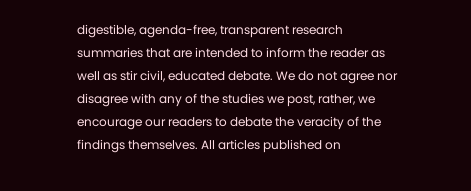digestible, agenda-free, transparent research summaries that are intended to inform the reader as well as stir civil, educated debate. We do not agree nor disagree with any of the studies we post, rather, we encourage our readers to debate the veracity of the findings themselves. All articles published on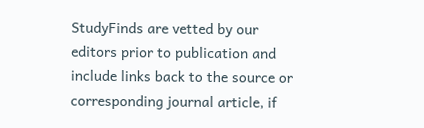StudyFinds are vetted by our editors prior to publication and include links back to the source or corresponding journal article, if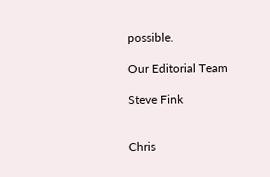possible.

Our Editorial Team

Steve Fink


Chris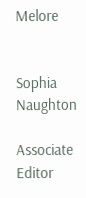Melore


Sophia Naughton

Associate Editor